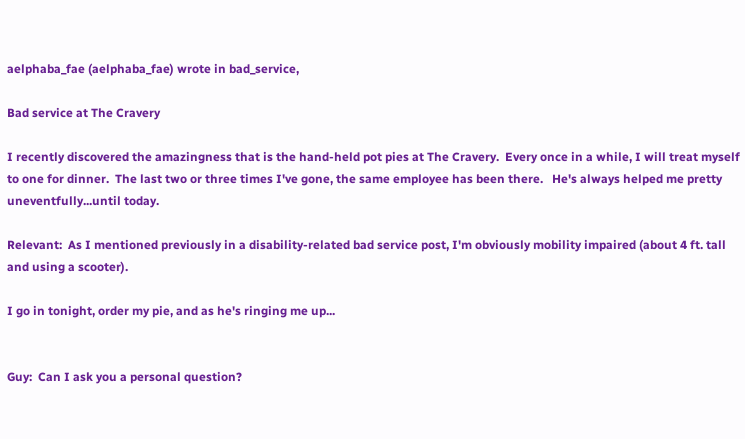aelphaba_fae (aelphaba_fae) wrote in bad_service,

Bad service at The Cravery

I recently discovered the amazingness that is the hand-held pot pies at The Cravery.  Every once in a while, I will treat myself to one for dinner.  The last two or three times I've gone, the same employee has been there.   He's always helped me pretty uneventfully...until today.

Relevant:  As I mentioned previously in a disability-related bad service post, I'm obviously mobility impaired (about 4 ft. tall and using a scooter).

I go in tonight, order my pie, and as he's ringing me up...


Guy:  Can I ask you a personal question?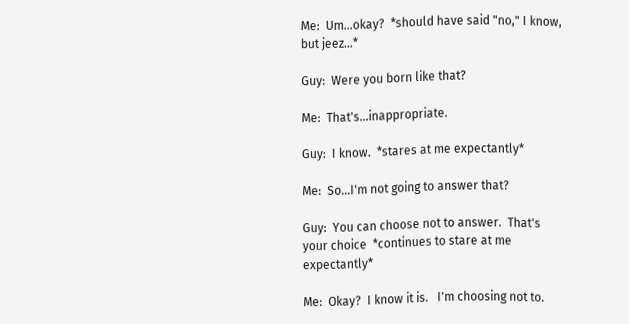Me:  Um...okay?  *should have said "no," I know, but jeez...*

Guy:  Were you born like that?

Me:  That's...inappropriate.

Guy:  I know.  *stares at me expectantly*

Me:  So...I'm not going to answer that?

Guy:  You can choose not to answer.  That's your choice  *continues to stare at me expectantly*

Me:  Okay?  I know it is.   I'm choosing not to.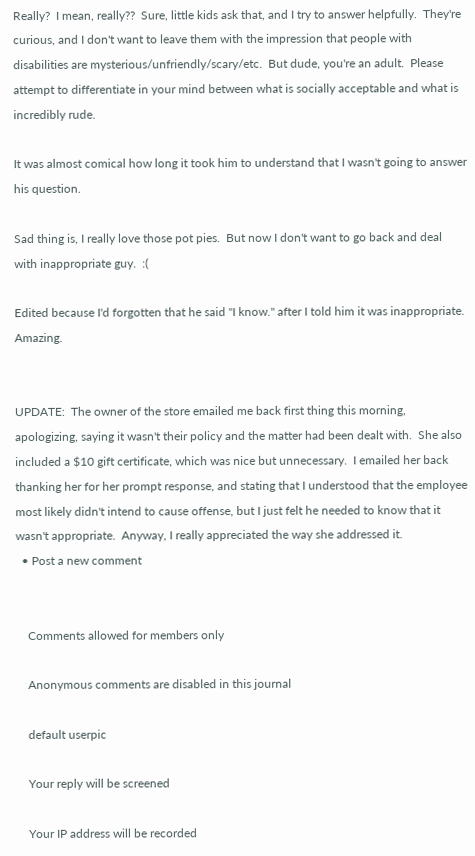Really?  I mean, really??  Sure, little kids ask that, and I try to answer helpfully.  They're curious, and I don't want to leave them with the impression that people with disabilities are mysterious/unfriendly/scary/etc.  But dude, you're an adult.  Please attempt to differentiate in your mind between what is socially acceptable and what is incredibly rude.

It was almost comical how long it took him to understand that I wasn't going to answer his question.

Sad thing is, I really love those pot pies.  But now I don't want to go back and deal with inappropriate guy.  :(

Edited because I'd forgotten that he said "I know." after I told him it was inappropriate.  Amazing.


UPDATE:  The owner of the store emailed me back first thing this morning, apologizing, saying it wasn't their policy and the matter had been dealt with.  She also included a $10 gift certificate, which was nice but unnecessary.  I emailed her back thanking her for her prompt response, and stating that I understood that the employee most likely didn't intend to cause offense, but I just felt he needed to know that it wasn't appropriate.  Anyway, I really appreciated the way she addressed it.
  • Post a new comment


    Comments allowed for members only

    Anonymous comments are disabled in this journal

    default userpic

    Your reply will be screened

    Your IP address will be recorded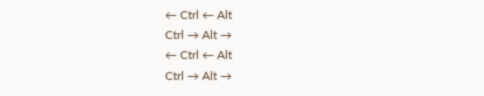← Ctrl ← Alt
Ctrl → Alt →
← Ctrl ← Alt
Ctrl → Alt →